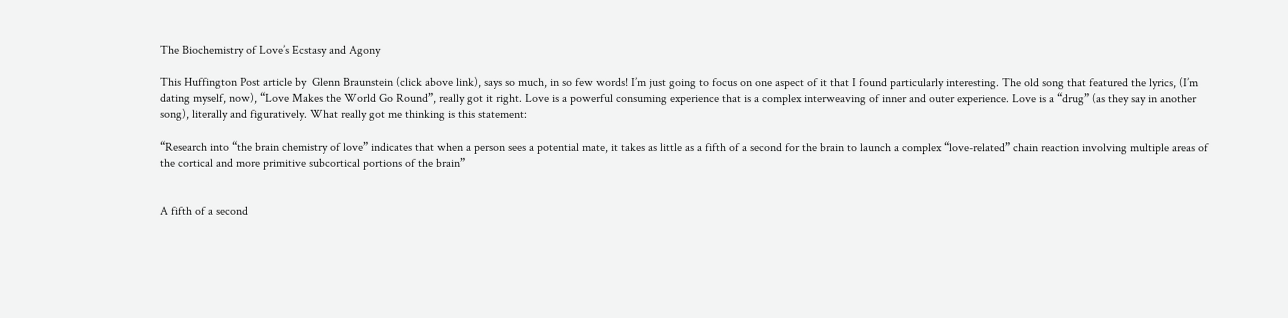The Biochemistry of Love’s Ecstasy and Agony

This Huffington Post article by  Glenn Braunstein (click above link), says so much, in so few words! I’m just going to focus on one aspect of it that I found particularly interesting. The old song that featured the lyrics, (I’m dating myself, now), “Love Makes the World Go Round”, really got it right. Love is a powerful consuming experience that is a complex interweaving of inner and outer experience. Love is a “drug” (as they say in another song), literally and figuratively. What really got me thinking is this statement:

“Research into “the brain chemistry of love” indicates that when a person sees a potential mate, it takes as little as a fifth of a second for the brain to launch a complex “love-related” chain reaction involving multiple areas of the cortical and more primitive subcortical portions of the brain”


A fifth of a second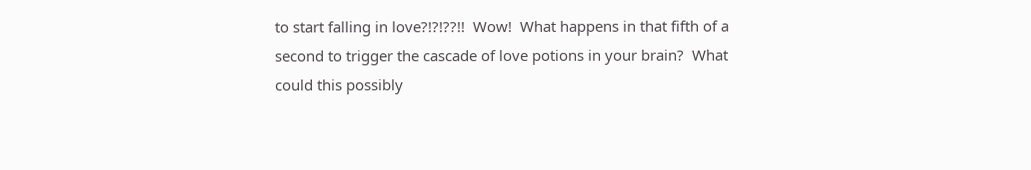to start falling in love?!?!??!!  Wow!  What happens in that fifth of a second to trigger the cascade of love potions in your brain?  What could this possibly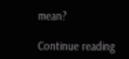mean?

Continue reading